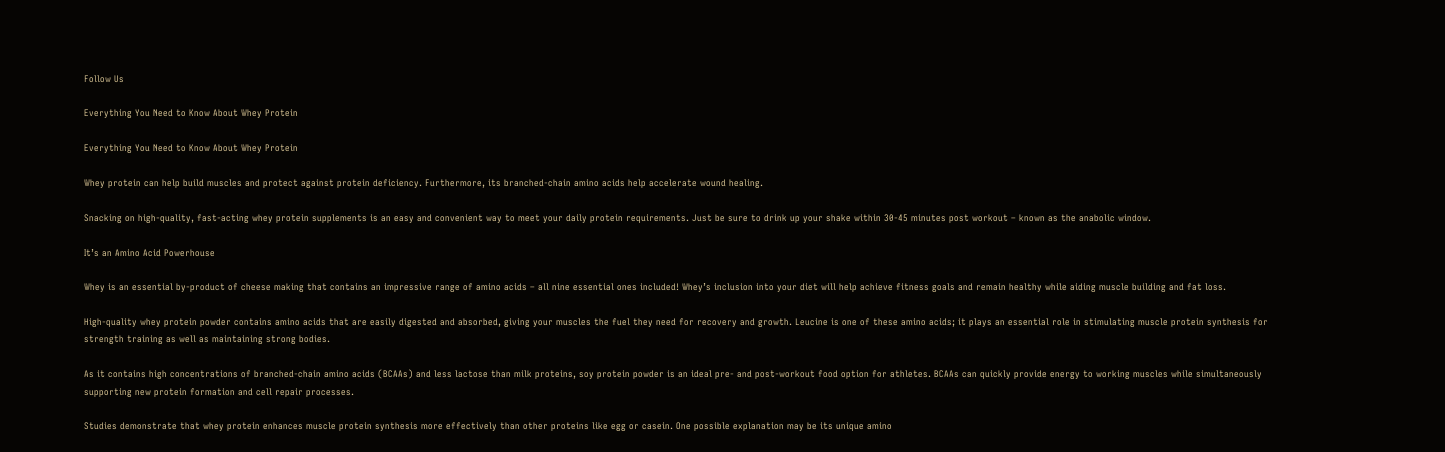Follow Us

Everything You Need to Know About Whey Protein

Everything You Need to Know About Whey Protein

Whey protein can help build muscles and protect against protein deficiency. Furthermore, its branched-chain amino acids help accelerate wound healing.

Snacking on high-quality, fast-acting whey protein supplements is an easy and convenient way to meet your daily protein requirements. Just be sure to drink up your shake within 30-45 minutes post workout – known as the anabolic window.

It’s an Amino Acid Powerhouse

Whey is an essential by-product of cheese making that contains an impressive range of amino acids – all nine essential ones included! Whey’s inclusion into your diet will help achieve fitness goals and remain healthy while aiding muscle building and fat loss.

High-quality whey protein powder contains amino acids that are easily digested and absorbed, giving your muscles the fuel they need for recovery and growth. Leucine is one of these amino acids; it plays an essential role in stimulating muscle protein synthesis for strength training as well as maintaining strong bodies.

As it contains high concentrations of branched-chain amino acids (BCAAs) and less lactose than milk proteins, soy protein powder is an ideal pre- and post-workout food option for athletes. BCAAs can quickly provide energy to working muscles while simultaneously supporting new protein formation and cell repair processes.

Studies demonstrate that whey protein enhances muscle protein synthesis more effectively than other proteins like egg or casein. One possible explanation may be its unique amino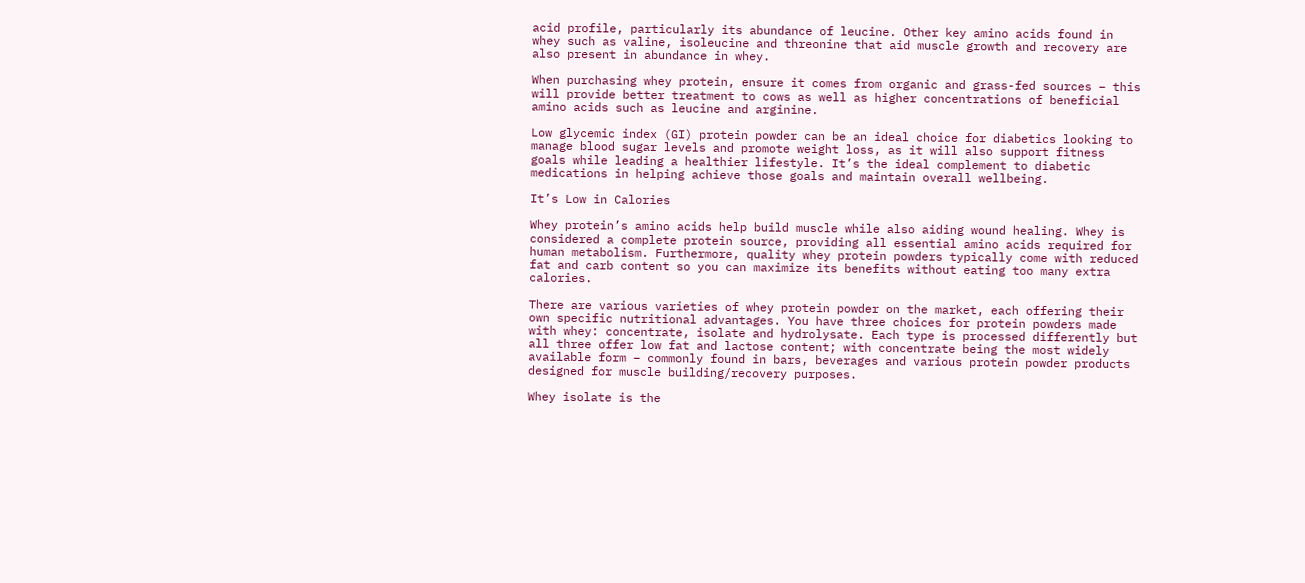acid profile, particularly its abundance of leucine. Other key amino acids found in whey such as valine, isoleucine and threonine that aid muscle growth and recovery are also present in abundance in whey.

When purchasing whey protein, ensure it comes from organic and grass-fed sources – this will provide better treatment to cows as well as higher concentrations of beneficial amino acids such as leucine and arginine.

Low glycemic index (GI) protein powder can be an ideal choice for diabetics looking to manage blood sugar levels and promote weight loss, as it will also support fitness goals while leading a healthier lifestyle. It’s the ideal complement to diabetic medications in helping achieve those goals and maintain overall wellbeing.

It’s Low in Calories

Whey protein’s amino acids help build muscle while also aiding wound healing. Whey is considered a complete protein source, providing all essential amino acids required for human metabolism. Furthermore, quality whey protein powders typically come with reduced fat and carb content so you can maximize its benefits without eating too many extra calories.

There are various varieties of whey protein powder on the market, each offering their own specific nutritional advantages. You have three choices for protein powders made with whey: concentrate, isolate and hydrolysate. Each type is processed differently but all three offer low fat and lactose content; with concentrate being the most widely available form – commonly found in bars, beverages and various protein powder products designed for muscle building/recovery purposes.

Whey isolate is the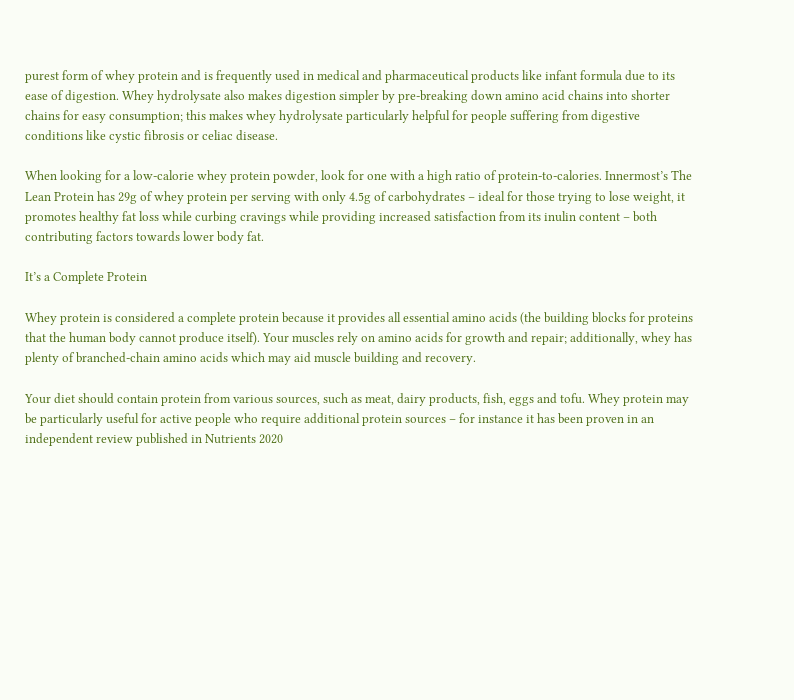purest form of whey protein and is frequently used in medical and pharmaceutical products like infant formula due to its ease of digestion. Whey hydrolysate also makes digestion simpler by pre-breaking down amino acid chains into shorter chains for easy consumption; this makes whey hydrolysate particularly helpful for people suffering from digestive conditions like cystic fibrosis or celiac disease.

When looking for a low-calorie whey protein powder, look for one with a high ratio of protein-to-calories. Innermost’s The Lean Protein has 29g of whey protein per serving with only 4.5g of carbohydrates – ideal for those trying to lose weight, it promotes healthy fat loss while curbing cravings while providing increased satisfaction from its inulin content – both contributing factors towards lower body fat.

It’s a Complete Protein

Whey protein is considered a complete protein because it provides all essential amino acids (the building blocks for proteins that the human body cannot produce itself). Your muscles rely on amino acids for growth and repair; additionally, whey has plenty of branched-chain amino acids which may aid muscle building and recovery.

Your diet should contain protein from various sources, such as meat, dairy products, fish, eggs and tofu. Whey protein may be particularly useful for active people who require additional protein sources – for instance it has been proven in an independent review published in Nutrients 2020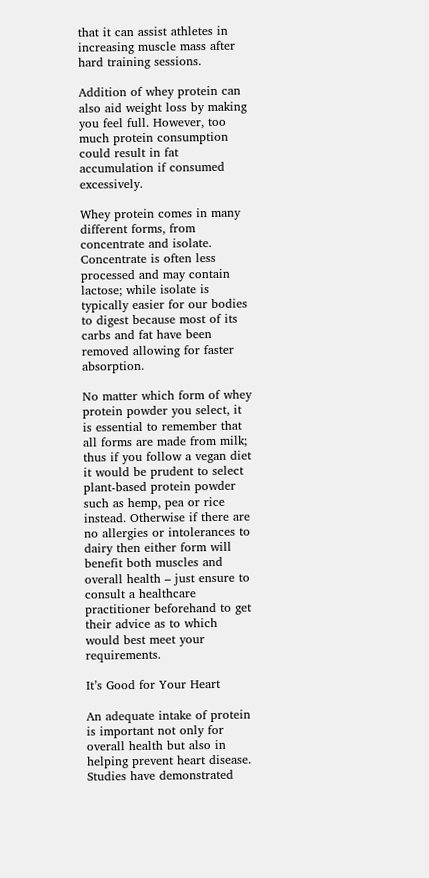that it can assist athletes in increasing muscle mass after hard training sessions.

Addition of whey protein can also aid weight loss by making you feel full. However, too much protein consumption could result in fat accumulation if consumed excessively.

Whey protein comes in many different forms, from concentrate and isolate. Concentrate is often less processed and may contain lactose; while isolate is typically easier for our bodies to digest because most of its carbs and fat have been removed allowing for faster absorption.

No matter which form of whey protein powder you select, it is essential to remember that all forms are made from milk; thus if you follow a vegan diet it would be prudent to select plant-based protein powder such as hemp, pea or rice instead. Otherwise if there are no allergies or intolerances to dairy then either form will benefit both muscles and overall health – just ensure to consult a healthcare practitioner beforehand to get their advice as to which would best meet your requirements.

It’s Good for Your Heart

An adequate intake of protein is important not only for overall health but also in helping prevent heart disease. Studies have demonstrated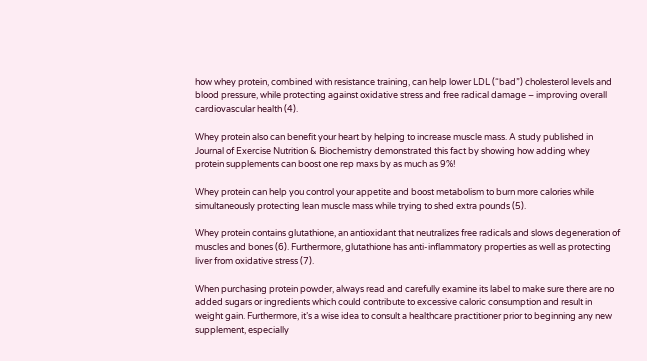how whey protein, combined with resistance training, can help lower LDL (“bad”) cholesterol levels and blood pressure, while protecting against oxidative stress and free radical damage – improving overall cardiovascular health (4).

Whey protein also can benefit your heart by helping to increase muscle mass. A study published in Journal of Exercise Nutrition & Biochemistry demonstrated this fact by showing how adding whey protein supplements can boost one rep maxs by as much as 9%!

Whey protein can help you control your appetite and boost metabolism to burn more calories while simultaneously protecting lean muscle mass while trying to shed extra pounds (5).

Whey protein contains glutathione, an antioxidant that neutralizes free radicals and slows degeneration of muscles and bones (6). Furthermore, glutathione has anti-inflammatory properties as well as protecting liver from oxidative stress (7).

When purchasing protein powder, always read and carefully examine its label to make sure there are no added sugars or ingredients which could contribute to excessive caloric consumption and result in weight gain. Furthermore, it’s a wise idea to consult a healthcare practitioner prior to beginning any new supplement, especially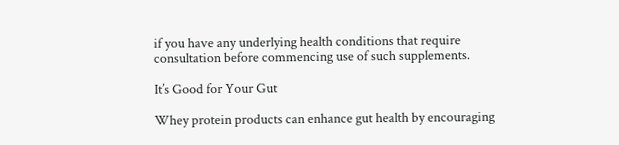if you have any underlying health conditions that require consultation before commencing use of such supplements.

It’s Good for Your Gut

Whey protein products can enhance gut health by encouraging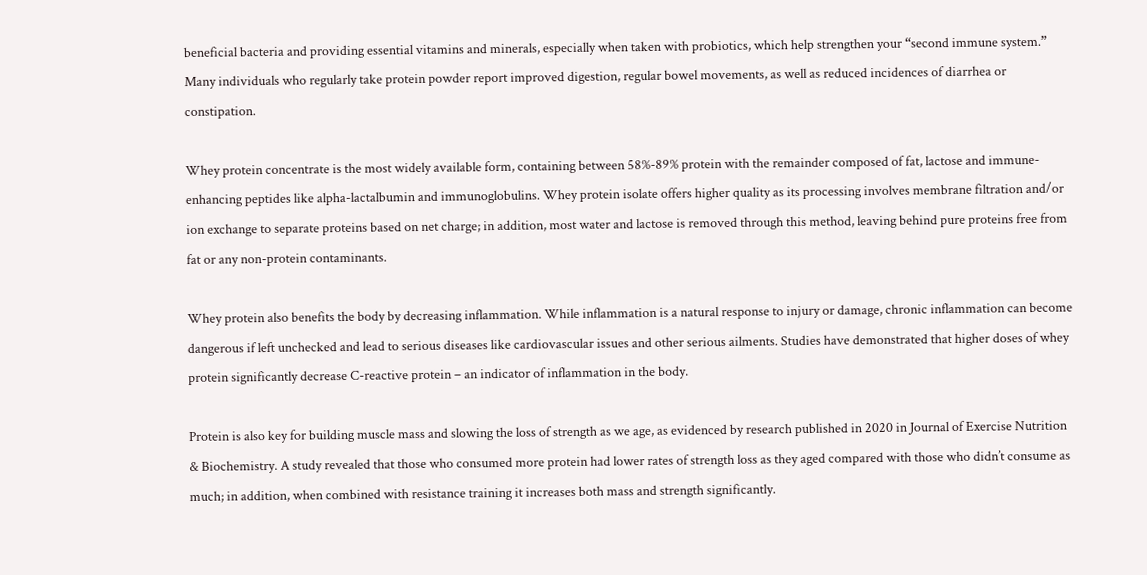beneficial bacteria and providing essential vitamins and minerals, especially when taken with probiotics, which help strengthen your “second immune system.” Many individuals who regularly take protein powder report improved digestion, regular bowel movements, as well as reduced incidences of diarrhea or constipation.

Whey protein concentrate is the most widely available form, containing between 58%-89% protein with the remainder composed of fat, lactose and immune-enhancing peptides like alpha-lactalbumin and immunoglobulins. Whey protein isolate offers higher quality as its processing involves membrane filtration and/or ion exchange to separate proteins based on net charge; in addition, most water and lactose is removed through this method, leaving behind pure proteins free from fat or any non-protein contaminants.

Whey protein also benefits the body by decreasing inflammation. While inflammation is a natural response to injury or damage, chronic inflammation can become dangerous if left unchecked and lead to serious diseases like cardiovascular issues and other serious ailments. Studies have demonstrated that higher doses of whey protein significantly decrease C-reactive protein – an indicator of inflammation in the body.

Protein is also key for building muscle mass and slowing the loss of strength as we age, as evidenced by research published in 2020 in Journal of Exercise Nutrition & Biochemistry. A study revealed that those who consumed more protein had lower rates of strength loss as they aged compared with those who didn’t consume as much; in addition, when combined with resistance training it increases both mass and strength significantly.